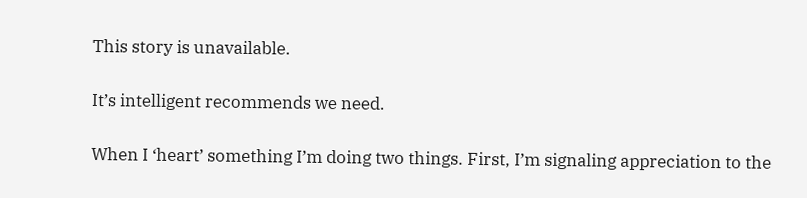This story is unavailable.

It’s intelligent recommends we need.

When I ‘heart’ something I’m doing two things. First, I’m signaling appreciation to the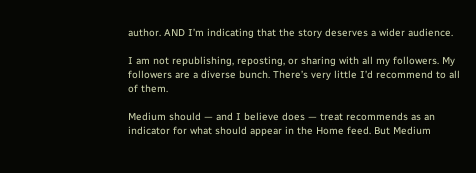author. AND I’m indicating that the story deserves a wider audience.

I am not republishing, reposting, or sharing with all my followers. My followers are a diverse bunch. There’s very little I’d recommend to all of them.

Medium should — and I believe does — treat recommends as an indicator for what should appear in the Home feed. But Medium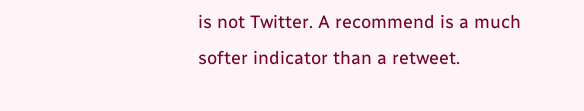is not Twitter. A recommend is a much softer indicator than a retweet.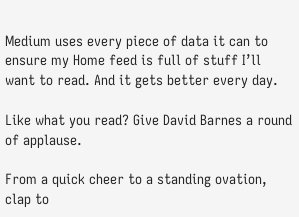Medium uses every piece of data it can to ensure my Home feed is full of stuff I’ll want to read. And it gets better every day.

Like what you read? Give David Barnes a round of applause.

From a quick cheer to a standing ovation, clap to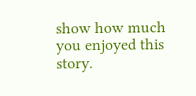show how much you enjoyed this story.